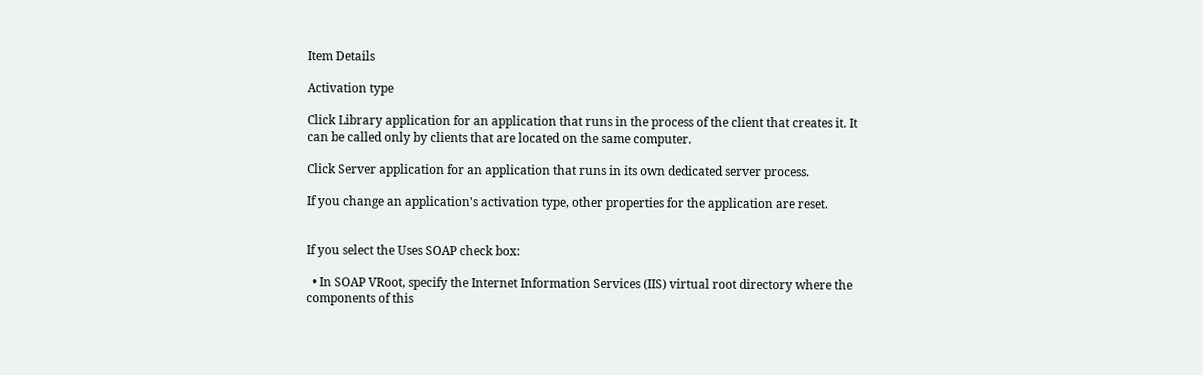Item Details

Activation type

Click Library application for an application that runs in the process of the client that creates it. It can be called only by clients that are located on the same computer.

Click Server application for an application that runs in its own dedicated server process.

If you change an application's activation type, other properties for the application are reset.


If you select the Uses SOAP check box:

  • In SOAP VRoot, specify the Internet Information Services (IIS) virtual root directory where the components of this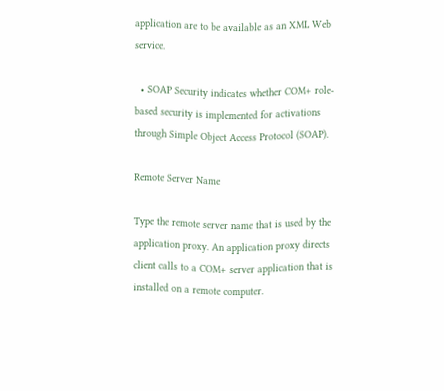application are to be available as an XML Web service.

  • SOAP Security indicates whether COM+ role-based security is implemented for activations through Simple Object Access Protocol (SOAP).

Remote Server Name

Type the remote server name that is used by the application proxy. An application proxy directs client calls to a COM+ server application that is installed on a remote computer.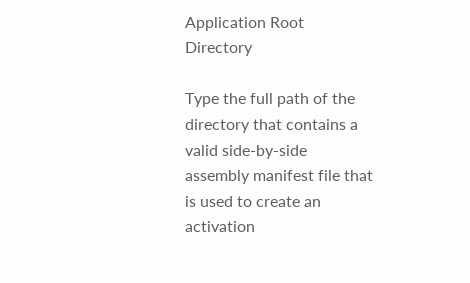Application Root Directory

Type the full path of the directory that contains a valid side-by-side assembly manifest file that is used to create an activation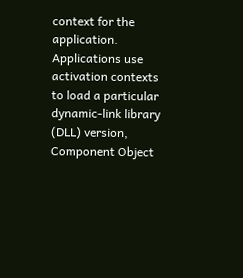context for the application. Applications use activation contexts to load a particular dynamic-link library (DLL) version, Component Object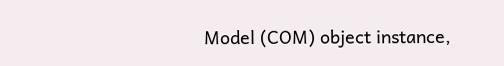Model (COM) object instance,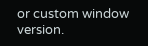or custom window version.